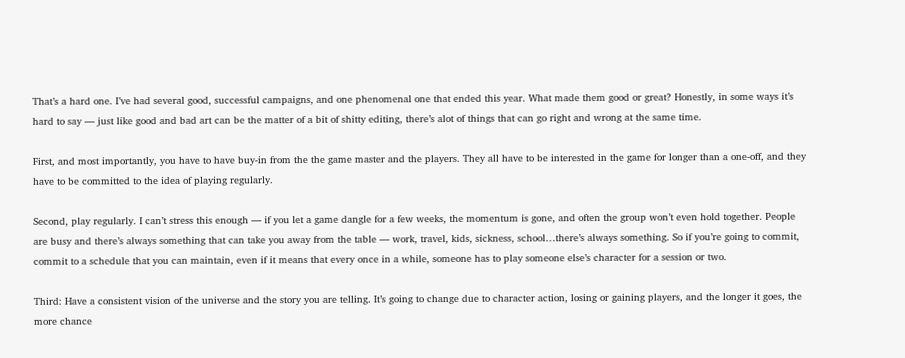That’s a hard one. I’ve had several good, successful campaigns, and one phenomenal one that ended this year. What made them good or great? Honestly, in some ways it’s hard to say — just like good and bad art can be the matter of a bit of shitty editing, there’s alot of things that can go right and wrong at the same time.

First, and most importantly, you have to have buy-in from the the game master and the players. They all have to be interested in the game for longer than a one-off, and they have to be committed to the idea of playing regularly.

Second, play regularly. I can’t stress this enough — if you let a game dangle for a few weeks, the momentum is gone, and often the group won’t even hold together. People are busy and there’s always something that can take you away from the table — work, travel, kids, sickness, school…there’s always something. So if you’re going to commit, commit to a schedule that you can maintain, even if it means that every once in a while, someone has to play someone else’s character for a session or two.

Third: Have a consistent vision of the universe and the story you are telling. It’s going to change due to character action, losing or gaining players, and the longer it goes, the more chance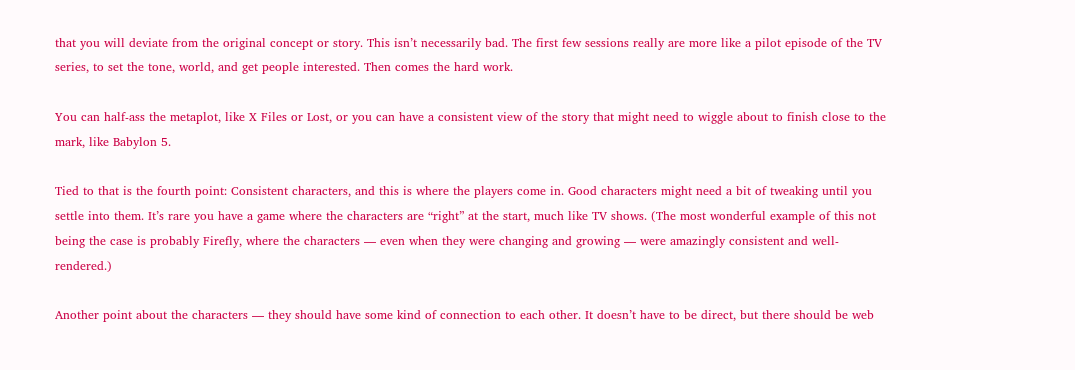that you will deviate from the original concept or story. This isn’t necessarily bad. The first few sessions really are more like a pilot episode of the TV series, to set the tone, world, and get people interested. Then comes the hard work.

You can half-ass the metaplot, like X Files or Lost, or you can have a consistent view of the story that might need to wiggle about to finish close to the mark, like Babylon 5.

Tied to that is the fourth point: Consistent characters, and this is where the players come in. Good characters might need a bit of tweaking until you settle into them. It’s rare you have a game where the characters are “right” at the start, much like TV shows. (The most wonderful example of this not being the case is probably Firefly, where the characters — even when they were changing and growing — were amazingly consistent and well-rendered.)

Another point about the characters — they should have some kind of connection to each other. It doesn’t have to be direct, but there should be web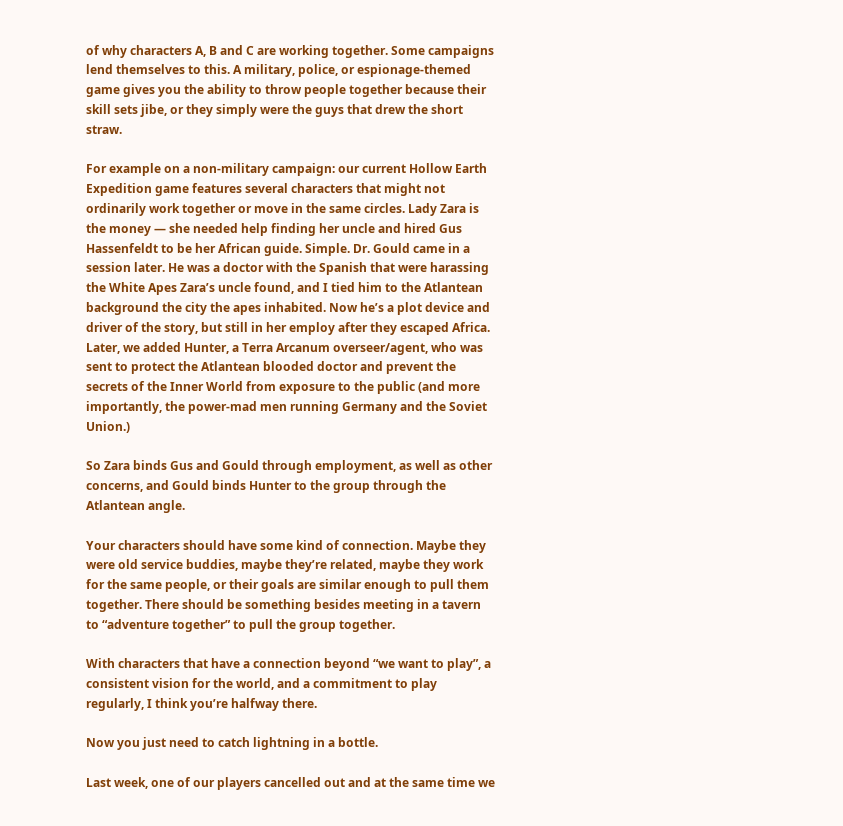of why characters A, B and C are working together. Some campaigns lend themselves to this. A military, police, or espionage-themed game gives you the ability to throw people together because their skill sets jibe, or they simply were the guys that drew the short straw.

For example on a non-military campaign: our current Hollow Earth Expedition game features several characters that might not ordinarily work together or move in the same circles. Lady Zara is the money — she needed help finding her uncle and hired Gus Hassenfeldt to be her African guide. Simple. Dr. Gould came in a session later. He was a doctor with the Spanish that were harassing the White Apes Zara’s uncle found, and I tied him to the Atlantean background the city the apes inhabited. Now he’s a plot device and driver of the story, but still in her employ after they escaped Africa. Later, we added Hunter, a Terra Arcanum overseer/agent, who was sent to protect the Atlantean blooded doctor and prevent the secrets of the Inner World from exposure to the public (and more importantly, the power-mad men running Germany and the Soviet Union.)

So Zara binds Gus and Gould through employment, as well as other concerns, and Gould binds Hunter to the group through the Atlantean angle.

Your characters should have some kind of connection. Maybe they were old service buddies, maybe they’re related, maybe they work for the same people, or their goals are similar enough to pull them together. There should be something besides meeting in a tavern to “adventure together” to pull the group together.

With characters that have a connection beyond “we want to play”, a consistent vision for the world, and a commitment to play regularly, I think you’re halfway there.

Now you just need to catch lightning in a bottle.

Last week, one of our players cancelled out and at the same time we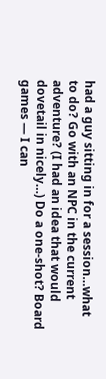had a guy sitting in for a session…what to do? Go with an NPC in the current adventure? (I had an idea that would dovetail in nicely…) Do a one-shot? Board games — I can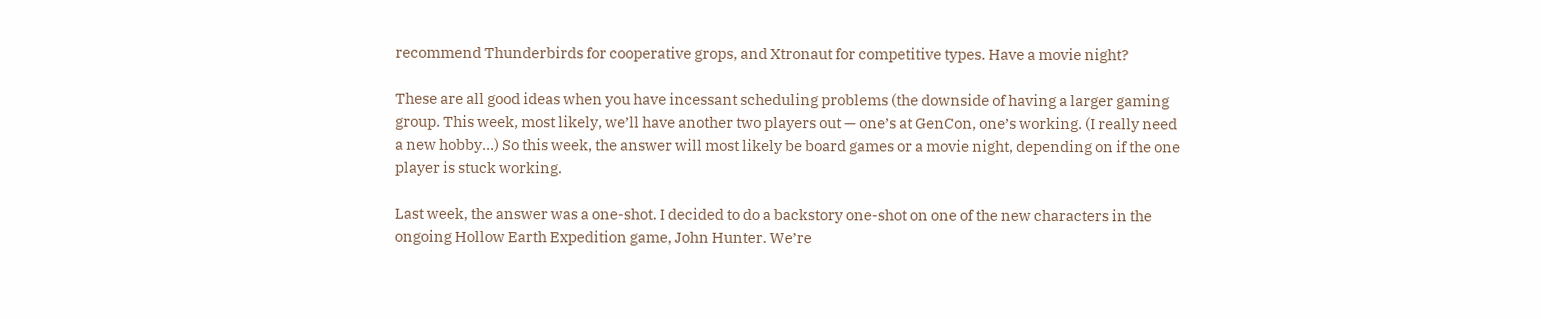recommend Thunderbirds for cooperative grops, and Xtronaut for competitive types. Have a movie night?

These are all good ideas when you have incessant scheduling problems (the downside of having a larger gaming group. This week, most likely, we’ll have another two players out — one’s at GenCon, one’s working. (I really need a new hobby…) So this week, the answer will most likely be board games or a movie night, depending on if the one player is stuck working.

Last week, the answer was a one-shot. I decided to do a backstory one-shot on one of the new characters in the ongoing Hollow Earth Expedition game, John Hunter. We’re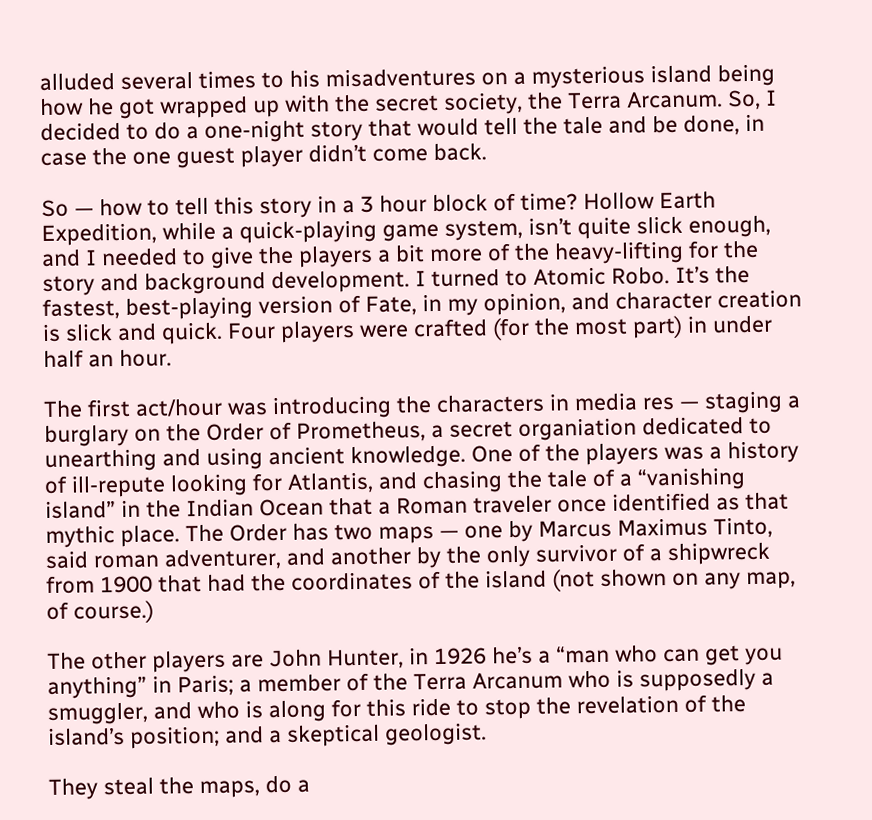alluded several times to his misadventures on a mysterious island being how he got wrapped up with the secret society, the Terra Arcanum. So, I decided to do a one-night story that would tell the tale and be done, in case the one guest player didn’t come back.

So — how to tell this story in a 3 hour block of time? Hollow Earth Expedition, while a quick-playing game system, isn’t quite slick enough, and I needed to give the players a bit more of the heavy-lifting for the story and background development. I turned to Atomic Robo. It’s the fastest, best-playing version of Fate, in my opinion, and character creation is slick and quick. Four players were crafted (for the most part) in under half an hour.

The first act/hour was introducing the characters in media res — staging a burglary on the Order of Prometheus, a secret organiation dedicated to unearthing and using ancient knowledge. One of the players was a history of ill-repute looking for Atlantis, and chasing the tale of a “vanishing island” in the Indian Ocean that a Roman traveler once identified as that mythic place. The Order has two maps — one by Marcus Maximus Tinto, said roman adventurer, and another by the only survivor of a shipwreck from 1900 that had the coordinates of the island (not shown on any map, of course.)

The other players are John Hunter, in 1926 he’s a “man who can get you anything” in Paris; a member of the Terra Arcanum who is supposedly a smuggler, and who is along for this ride to stop the revelation of the island’s position; and a skeptical geologist.

They steal the maps, do a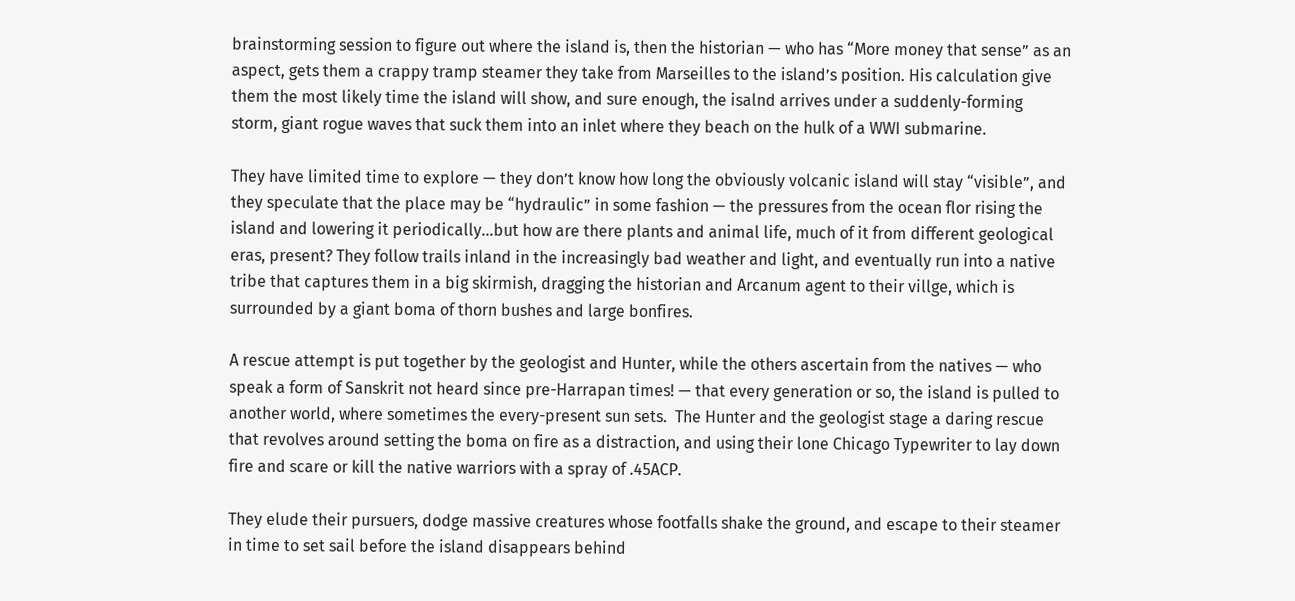brainstorming session to figure out where the island is, then the historian — who has “More money that sense” as an aspect, gets them a crappy tramp steamer they take from Marseilles to the island’s position. His calculation give them the most likely time the island will show, and sure enough, the isalnd arrives under a suddenly-forming storm, giant rogue waves that suck them into an inlet where they beach on the hulk of a WWI submarine.

They have limited time to explore — they don’t know how long the obviously volcanic island will stay “visible”, and they speculate that the place may be “hydraulic” in some fashion — the pressures from the ocean flor rising the island and lowering it periodically…but how are there plants and animal life, much of it from different geological eras, present? They follow trails inland in the increasingly bad weather and light, and eventually run into a native tribe that captures them in a big skirmish, dragging the historian and Arcanum agent to their villge, which is surrounded by a giant boma of thorn bushes and large bonfires.

A rescue attempt is put together by the geologist and Hunter, while the others ascertain from the natives — who speak a form of Sanskrit not heard since pre-Harrapan times! — that every generation or so, the island is pulled to another world, where sometimes the every-present sun sets.  The Hunter and the geologist stage a daring rescue that revolves around setting the boma on fire as a distraction, and using their lone Chicago Typewriter to lay down fire and scare or kill the native warriors with a spray of .45ACP.

They elude their pursuers, dodge massive creatures whose footfalls shake the ground, and escape to their steamer in time to set sail before the island disappears behind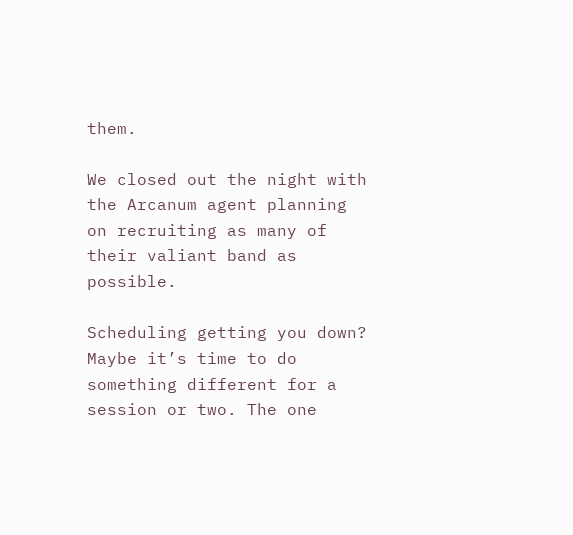them.

We closed out the night with the Arcanum agent planning on recruiting as many of their valiant band as possible.

Scheduling getting you down? Maybe it’s time to do something different for a session or two. The one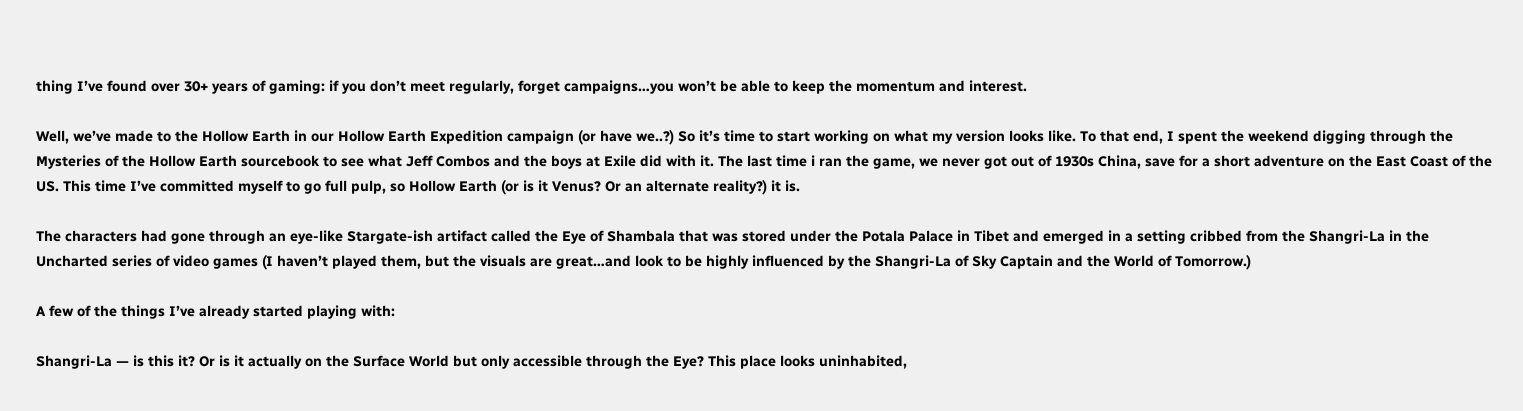thing I’ve found over 30+ years of gaming: if you don’t meet regularly, forget campaigns…you won’t be able to keep the momentum and interest.

Well, we’ve made to the Hollow Earth in our Hollow Earth Expedition campaign (or have we..?) So it’s time to start working on what my version looks like. To that end, I spent the weekend digging through the Mysteries of the Hollow Earth sourcebook to see what Jeff Combos and the boys at Exile did with it. The last time i ran the game, we never got out of 1930s China, save for a short adventure on the East Coast of the US. This time I’ve committed myself to go full pulp, so Hollow Earth (or is it Venus? Or an alternate reality?) it is.

The characters had gone through an eye-like Stargate-ish artifact called the Eye of Shambala that was stored under the Potala Palace in Tibet and emerged in a setting cribbed from the Shangri-La in the Uncharted series of video games (I haven’t played them, but the visuals are great…and look to be highly influenced by the Shangri-La of Sky Captain and the World of Tomorrow.)

A few of the things I’ve already started playing with:

Shangri-La — is this it? Or is it actually on the Surface World but only accessible through the Eye? This place looks uninhabited,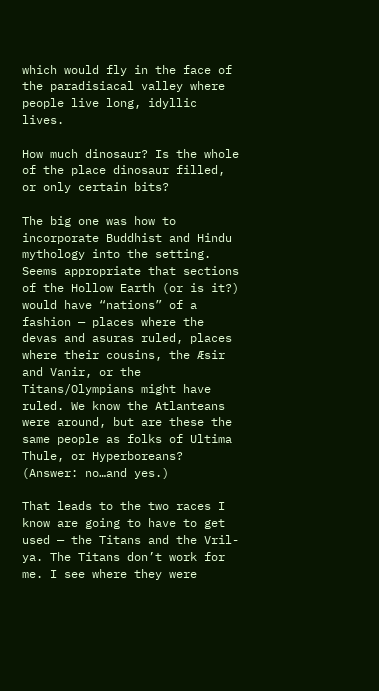which would fly in the face of the paradisiacal valley where people live long, idyllic lives.

How much dinosaur? Is the whole of the place dinosaur filled, or only certain bits?

The big one was how to incorporate Buddhist and Hindu mythology into the setting. Seems appropriate that sections of the Hollow Earth (or is it?) would have “nations” of a fashion — places where the devas and asuras ruled, places where their cousins, the Æsir and Vanir, or the Titans/Olympians might have ruled. We know the Atlanteans were around, but are these the same people as folks of Ultima Thule, or Hyperboreans? (Answer: no…and yes.)

That leads to the two races I know are going to have to get used — the Titans and the Vril-ya. The Titans don’t work for me. I see where they were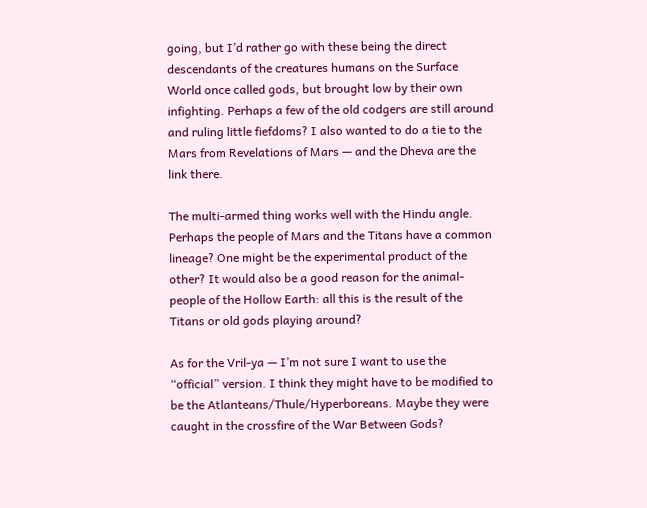going, but I’d rather go with these being the direct descendants of the creatures humans on the Surface World once called gods, but brought low by their own infighting. Perhaps a few of the old codgers are still around and ruling little fiefdoms? I also wanted to do a tie to the Mars from Revelations of Mars — and the Dheva are the link there.

The multi-armed thing works well with the Hindu angle. Perhaps the people of Mars and the Titans have a common lineage? One might be the experimental product of the other? It would also be a good reason for the animal-people of the Hollow Earth: all this is the result of the Titans or old gods playing around?

As for the Vril-ya — I’m not sure I want to use the “official” version. I think they might have to be modified to be the Atlanteans/Thule/Hyperboreans. Maybe they were caught in the crossfire of the War Between Gods?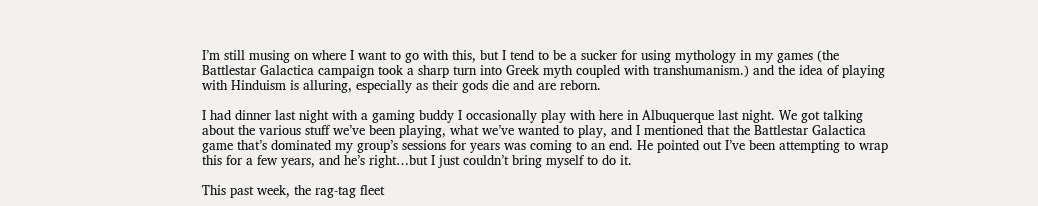I’m still musing on where I want to go with this, but I tend to be a sucker for using mythology in my games (the Battlestar Galactica campaign took a sharp turn into Greek myth coupled with transhumanism.) and the idea of playing with Hinduism is alluring, especially as their gods die and are reborn.

I had dinner last night with a gaming buddy I occasionally play with here in Albuquerque last night. We got talking about the various stuff we’ve been playing, what we’ve wanted to play, and I mentioned that the Battlestar Galactica game that’s dominated my group’s sessions for years was coming to an end. He pointed out I’ve been attempting to wrap this for a few years, and he’s right…but I just couldn’t bring myself to do it.

This past week, the rag-tag fleet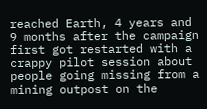reached Earth, 4 years and 9 months after the campaign first got restarted with a crappy pilot session about people going missing from a mining outpost on the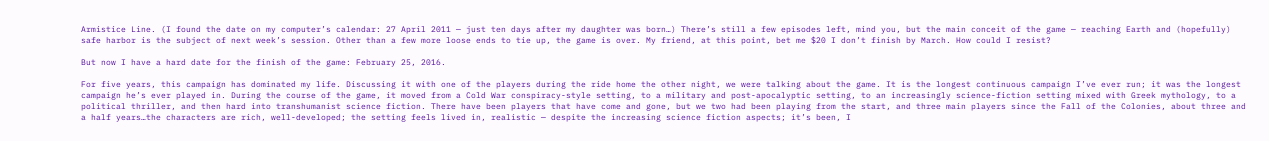Armistice Line. (I found the date on my computer’s calendar: 27 April 2011 — just ten days after my daughter was born…) There’s still a few episodes left, mind you, but the main conceit of the game — reaching Earth and (hopefully) safe harbor is the subject of next week’s session. Other than a few more loose ends to tie up, the game is over. My friend, at this point, bet me $20 I don’t finish by March. How could I resist?

But now I have a hard date for the finish of the game: February 25, 2016.

For five years, this campaign has dominated my life. Discussing it with one of the players during the ride home the other night, we were talking about the game. It is the longest continuous campaign I’ve ever run; it was the longest campaign he’s ever played in. During the course of the game, it moved from a Cold War conspiracy-style setting, to a military and post-apocalyptic setting, to an increasingly science-fiction setting mixed with Greek mythology, to a political thriller, and then hard into transhumanist science fiction. There have been players that have come and gone, but we two had been playing from the start, and three main players since the Fall of the Colonies, about three and a half years…the characters are rich, well-developed; the setting feels lived in, realistic — despite the increasing science fiction aspects; it’s been, I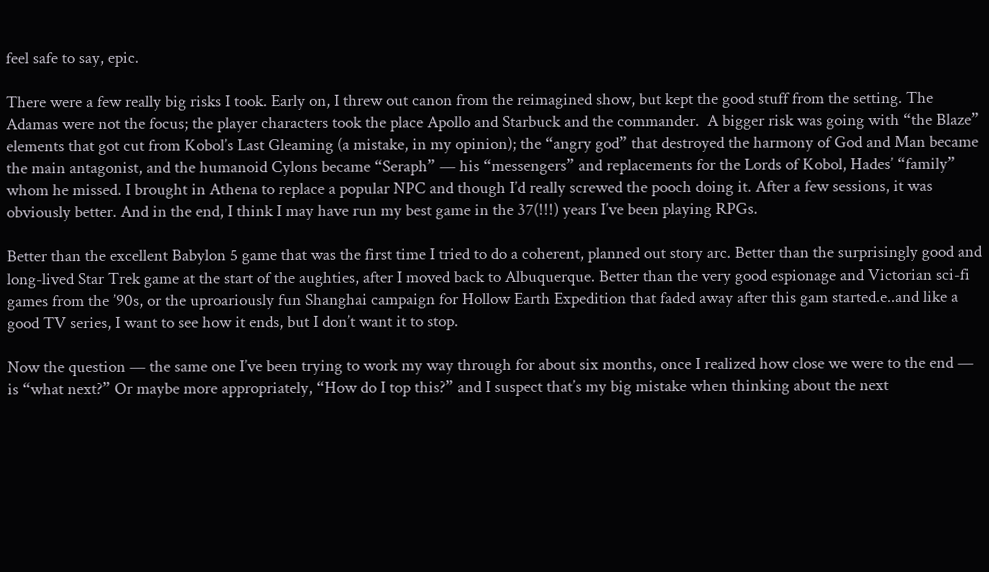feel safe to say, epic.

There were a few really big risks I took. Early on, I threw out canon from the reimagined show, but kept the good stuff from the setting. The Adamas were not the focus; the player characters took the place Apollo and Starbuck and the commander.  A bigger risk was going with “the Blaze” elements that got cut from Kobol’s Last Gleaming (a mistake, in my opinion); the “angry god” that destroyed the harmony of God and Man became the main antagonist, and the humanoid Cylons became “Seraph” — his “messengers” and replacements for the Lords of Kobol, Hades’ “family” whom he missed. I brought in Athena to replace a popular NPC and though I’d really screwed the pooch doing it. After a few sessions, it was obviously better. And in the end, I think I may have run my best game in the 37(!!!) years I’ve been playing RPGs.

Better than the excellent Babylon 5 game that was the first time I tried to do a coherent, planned out story arc. Better than the surprisingly good and long-lived Star Trek game at the start of the aughties, after I moved back to Albuquerque. Better than the very good espionage and Victorian sci-fi games from the ’90s, or the uproariously fun Shanghai campaign for Hollow Earth Expedition that faded away after this gam started.e..and like a good TV series, I want to see how it ends, but I don’t want it to stop.

Now the question — the same one I’ve been trying to work my way through for about six months, once I realized how close we were to the end — is “what next?” Or maybe more appropriately, “How do I top this?” and I suspect that’s my big mistake when thinking about the next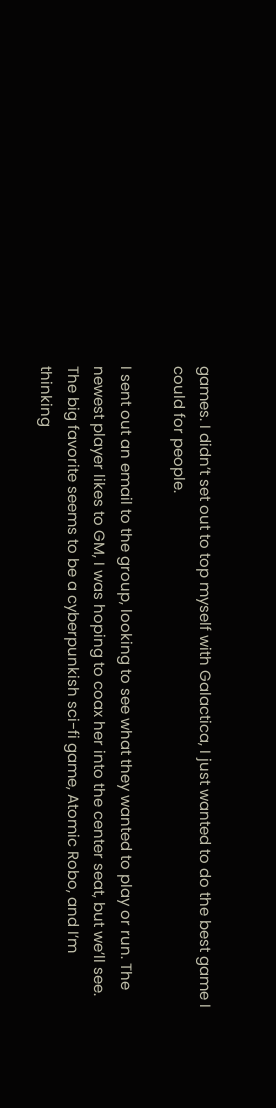games. I didn’t set out to top myself with Galactica, I just wanted to do the best game I could for people.

I sent out an email to the group, looking to see what they wanted to play or run. The newest player likes to GM, I was hoping to coax her into the center seat, but we’ll see. The big favorite seems to be a cyberpunkish sci-fi game, Atomic Robo, and I’m thinking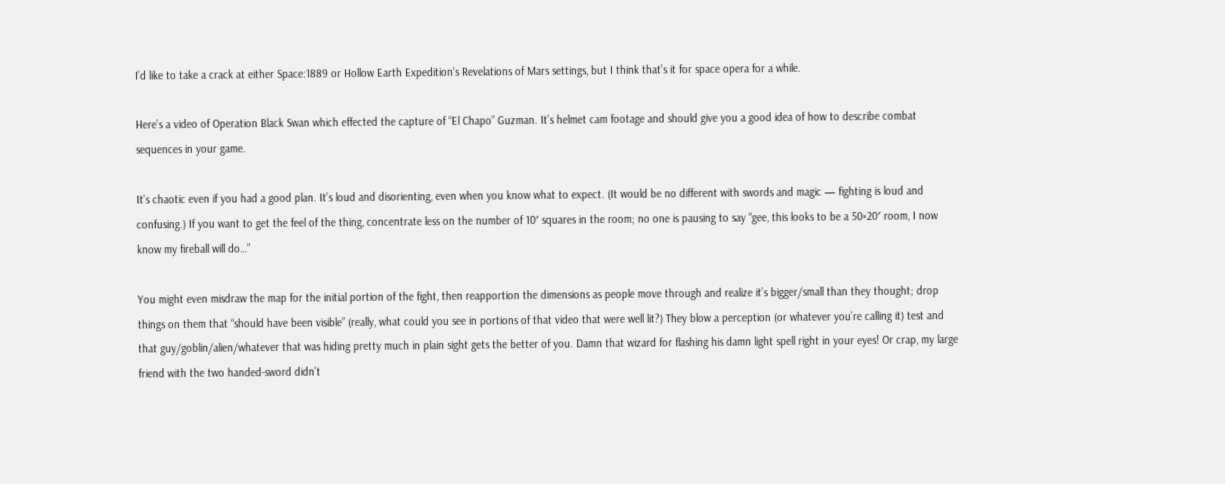I’d like to take a crack at either Space:1889 or Hollow Earth Expedition‘s Revelations of Mars settings, but I think that’s it for space opera for a while.

Here’s a video of Operation Black Swan which effected the capture of “El Chapo” Guzman. It’s helmet cam footage and should give you a good idea of how to describe combat sequences in your game.

It’s chaotic even if you had a good plan. It’s loud and disorienting, even when you know what to expect. (It would be no different with swords and magic — fighting is loud and confusing.) If you want to get the feel of the thing, concentrate less on the number of 10′ squares in the room; no one is pausing to say “gee, this looks to be a 50×20′ room, I now know my fireball will do…”

You might even misdraw the map for the initial portion of the fight, then reapportion the dimensions as people move through and realize it’s bigger/small than they thought; drop things on them that “should have been visible” (really, what could you see in portions of that video that were well lit?) They blow a perception (or whatever you’re calling it) test and that guy/goblin/alien/whatever that was hiding pretty much in plain sight gets the better of you. Damn that wizard for flashing his damn light spell right in your eyes! Or crap, my large friend with the two handed-sword didn’t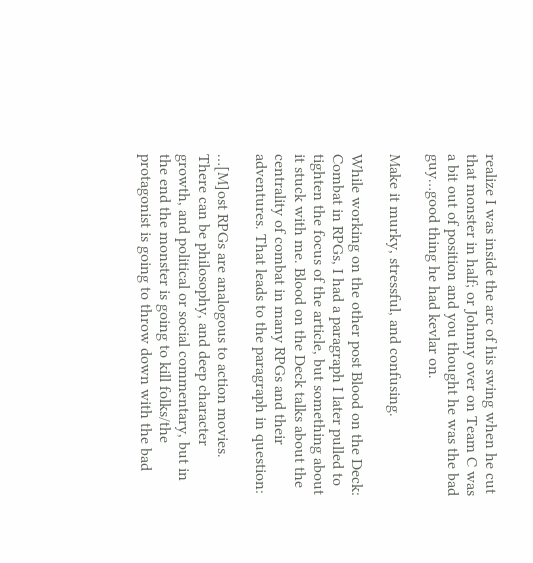realize I was inside the arc of his swing when he cut that monster in half; or Johnny over on Team C was a bit out of position and you thought he was the bad guy…good thing he had kevlar on.

Make it murky, stressful, and confusing.

While working on the other post Blood on the Deck: Combat in RPGs, I had a paragraph I later pulled to tighten the focus of the article, but something about it stuck with me. Blood on the Deck talks about the centrality of combat in many RPGs and their adventures. That leads to the paragraph in question:

…[M]ost RPGs are analogous to action movies. There can be philosophy, and deep character growth, and political or social commentary, but in the end the monster is going to kill folks/the protagonist is going to throw down with the bad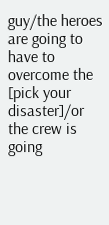guy/the heroes are going to have to overcome the [pick your disaster]/or the crew is going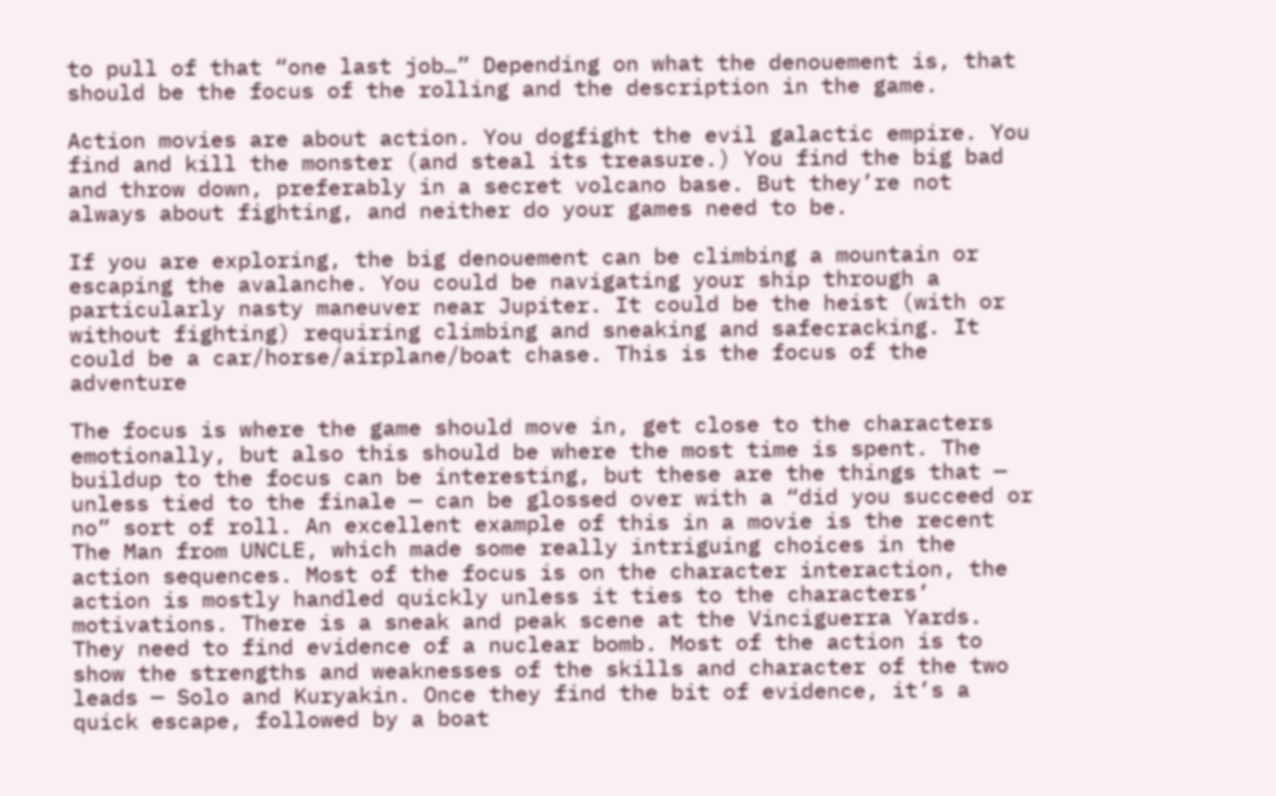to pull of that “one last job…” Depending on what the denouement is, that should be the focus of the rolling and the description in the game.

Action movies are about action. You dogfight the evil galactic empire. You find and kill the monster (and steal its treasure.) You find the big bad and throw down, preferably in a secret volcano base. But they’re not always about fighting, and neither do your games need to be.

If you are exploring, the big denouement can be climbing a mountain or escaping the avalanche. You could be navigating your ship through a particularly nasty maneuver near Jupiter. It could be the heist (with or without fighting) requiring climbing and sneaking and safecracking. It could be a car/horse/airplane/boat chase. This is the focus of the adventure

The focus is where the game should move in, get close to the characters emotionally, but also this should be where the most time is spent. The buildup to the focus can be interesting, but these are the things that — unless tied to the finale — can be glossed over with a “did you succeed or no” sort of roll. An excellent example of this in a movie is the recent The Man from UNCLE, which made some really intriguing choices in the action sequences. Most of the focus is on the character interaction, the action is mostly handled quickly unless it ties to the characters’ motivations. There is a sneak and peak scene at the Vinciguerra Yards. They need to find evidence of a nuclear bomb. Most of the action is to show the strengths and weaknesses of the skills and character of the two leads — Solo and Kuryakin. Once they find the bit of evidence, it’s a quick escape, followed by a boat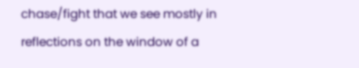chase/fight that we see mostly in reflections on the window of a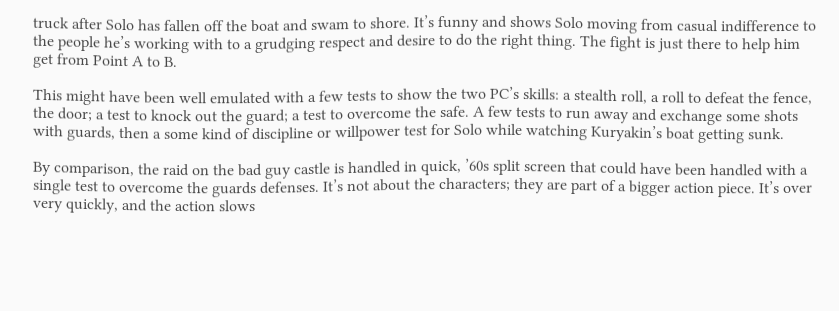truck after Solo has fallen off the boat and swam to shore. It’s funny and shows Solo moving from casual indifference to the people he’s working with to a grudging respect and desire to do the right thing. The fight is just there to help him get from Point A to B.

This might have been well emulated with a few tests to show the two PC’s skills: a stealth roll, a roll to defeat the fence, the door; a test to knock out the guard; a test to overcome the safe. A few tests to run away and exchange some shots with guards, then a some kind of discipline or willpower test for Solo while watching Kuryakin’s boat getting sunk.

By comparison, the raid on the bad guy castle is handled in quick, ’60s split screen that could have been handled with a single test to overcome the guards defenses. It’s not about the characters; they are part of a bigger action piece. It’s over very quickly, and the action slows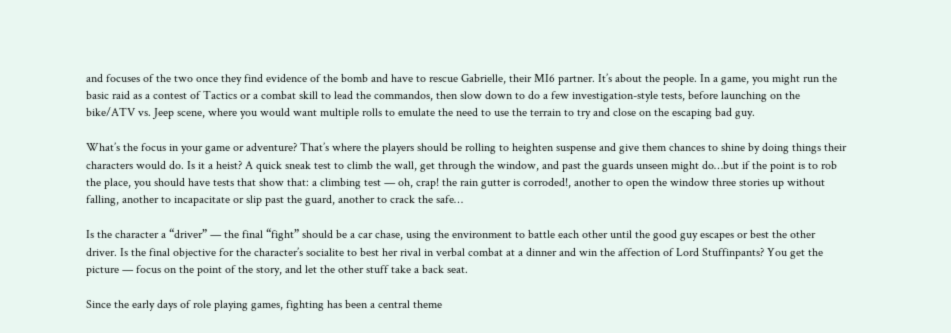and focuses of the two once they find evidence of the bomb and have to rescue Gabrielle, their MI6 partner. It’s about the people. In a game, you might run the basic raid as a contest of Tactics or a combat skill to lead the commandos, then slow down to do a few investigation-style tests, before launching on the bike/ATV vs. Jeep scene, where you would want multiple rolls to emulate the need to use the terrain to try and close on the escaping bad guy.

What’s the focus in your game or adventure? That’s where the players should be rolling to heighten suspense and give them chances to shine by doing things their characters would do. Is it a heist? A quick sneak test to climb the wall, get through the window, and past the guards unseen might do…but if the point is to rob the place, you should have tests that show that: a climbing test — oh, crap! the rain gutter is corroded!, another to open the window three stories up without falling, another to incapacitate or slip past the guard, another to crack the safe…

Is the character a “driver” — the final “fight” should be a car chase, using the environment to battle each other until the good guy escapes or best the other driver. Is the final objective for the character’s socialite to best her rival in verbal combat at a dinner and win the affection of Lord Stuffinpants? You get the picture — focus on the point of the story, and let the other stuff take a back seat.

Since the early days of role playing games, fighting has been a central theme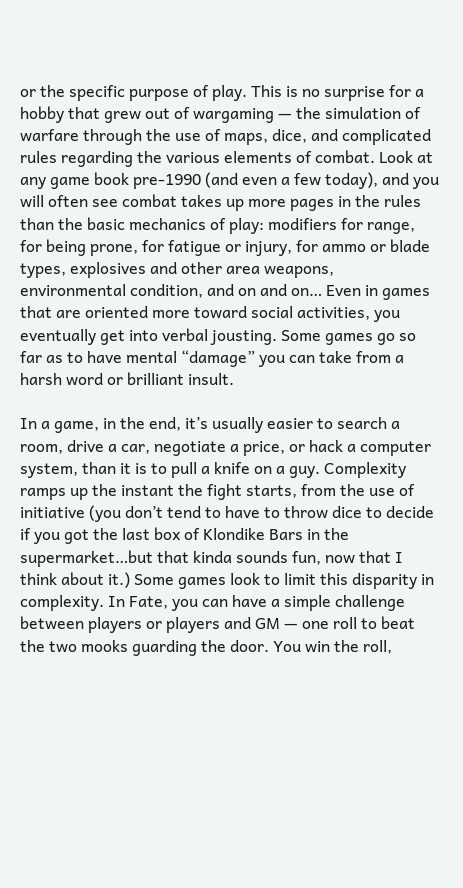or the specific purpose of play. This is no surprise for a hobby that grew out of wargaming — the simulation of warfare through the use of maps, dice, and complicated rules regarding the various elements of combat. Look at any game book pre-1990 (and even a few today), and you will often see combat takes up more pages in the rules than the basic mechanics of play: modifiers for range, for being prone, for fatigue or injury, for ammo or blade types, explosives and other area weapons, environmental condition, and on and on… Even in games that are oriented more toward social activities, you eventually get into verbal jousting. Some games go so far as to have mental “damage” you can take from a harsh word or brilliant insult.

In a game, in the end, it’s usually easier to search a room, drive a car, negotiate a price, or hack a computer system, than it is to pull a knife on a guy. Complexity ramps up the instant the fight starts, from the use of initiative (you don’t tend to have to throw dice to decide if you got the last box of Klondike Bars in the supermarket…but that kinda sounds fun, now that I think about it.) Some games look to limit this disparity in complexity. In Fate, you can have a simple challenge between players or players and GM — one roll to beat the two mooks guarding the door. You win the roll,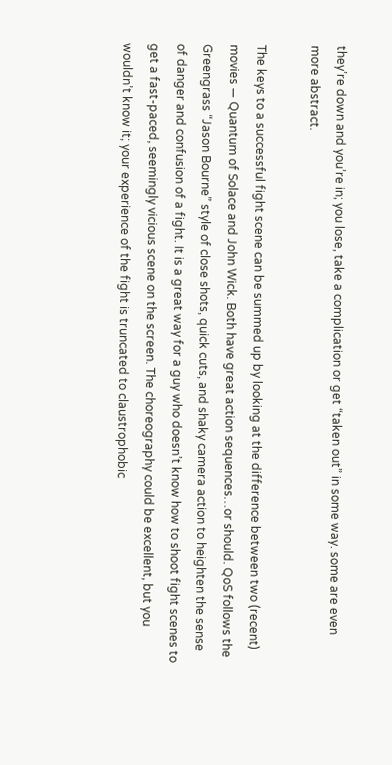they’re down and you’re in; you lose, take a complication or get “taken out” in some way. some are even more abstract.

The keys to a successful fight scene can be summed up by looking at the difference between two (recent) movies — Quantum of Solace and John Wick. Both have great action sequences…or should. QoS follows the Greengrass “Jason Bourne” style of close shots, quick cuts, and shaky camera action to heighten the sense of danger and confusion of a fight. It is a great way for a guy who doesn’t know how to shoot fight scenes to get a fast-paced, seemingly vicious scene on the screen. The choreography could be excellent, but you wouldn’t know it; your experience of the fight is truncated to claustrophobic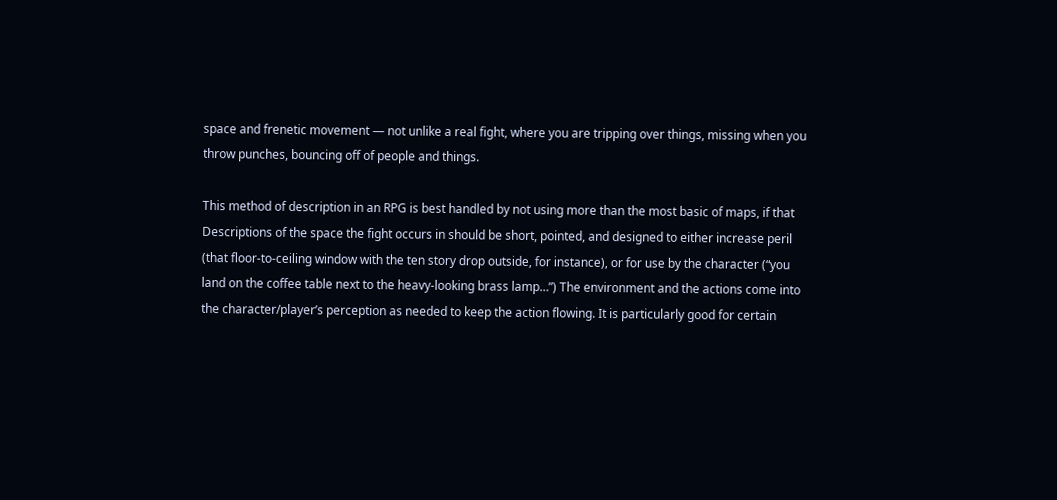space and frenetic movement — not unlike a real fight, where you are tripping over things, missing when you throw punches, bouncing off of people and things.

This method of description in an RPG is best handled by not using more than the most basic of maps, if that Descriptions of the space the fight occurs in should be short, pointed, and designed to either increase peril (that floor-to-ceiling window with the ten story drop outside, for instance), or for use by the character (“you land on the coffee table next to the heavy-looking brass lamp…”) The environment and the actions come into the character/player’s perception as needed to keep the action flowing. It is particularly good for certain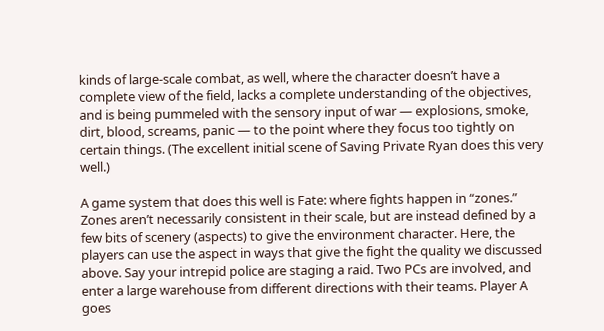kinds of large-scale combat, as well, where the character doesn’t have a complete view of the field, lacks a complete understanding of the objectives, and is being pummeled with the sensory input of war — explosions, smoke, dirt, blood, screams, panic — to the point where they focus too tightly on certain things. (The excellent initial scene of Saving Private Ryan does this very well.)

A game system that does this well is Fate: where fights happen in “zones.” Zones aren’t necessarily consistent in their scale, but are instead defined by a few bits of scenery (aspects) to give the environment character. Here, the players can use the aspect in ways that give the fight the quality we discussed above. Say your intrepid police are staging a raid. Two PCs are involved, and enter a large warehouse from different directions with their teams. Player A goes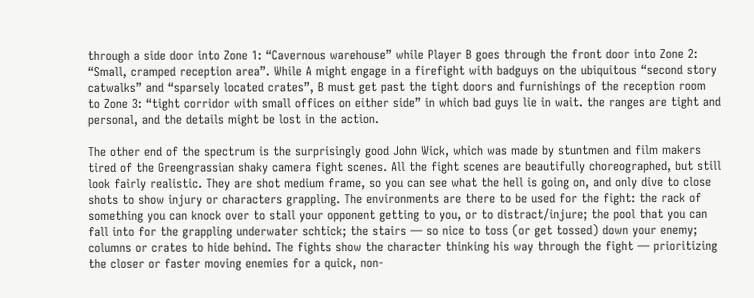through a side door into Zone 1: “Cavernous warehouse” while Player B goes through the front door into Zone 2: “Small, cramped reception area”. While A might engage in a firefight with badguys on the ubiquitous “second story catwalks” and “sparsely located crates”, B must get past the tight doors and furnishings of the reception room to Zone 3: “tight corridor with small offices on either side” in which bad guys lie in wait. the ranges are tight and personal, and the details might be lost in the action.

The other end of the spectrum is the surprisingly good John Wick, which was made by stuntmen and film makers tired of the Greengrassian shaky camera fight scenes. All the fight scenes are beautifully choreographed, but still look fairly realistic. They are shot medium frame, so you can see what the hell is going on, and only dive to close shots to show injury or characters grappling. The environments are there to be used for the fight: the rack of something you can knock over to stall your opponent getting to you, or to distract/injure; the pool that you can fall into for the grappling underwater schtick; the stairs — so nice to toss (or get tossed) down your enemy; columns or crates to hide behind. The fights show the character thinking his way through the fight — prioritizing the closer or faster moving enemies for a quick, non-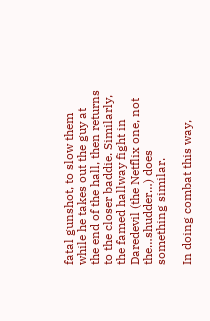fatal gunshot, to slow them while he takes out the guy at the end of the hall, then returns to the closer baddie. Similarly, the famed hallway fight in Daredevil (the Netflix one, not the…shudder…) does something similar.

In doing combat this way,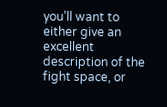you’ll want to either give an excellent description of the fight space, or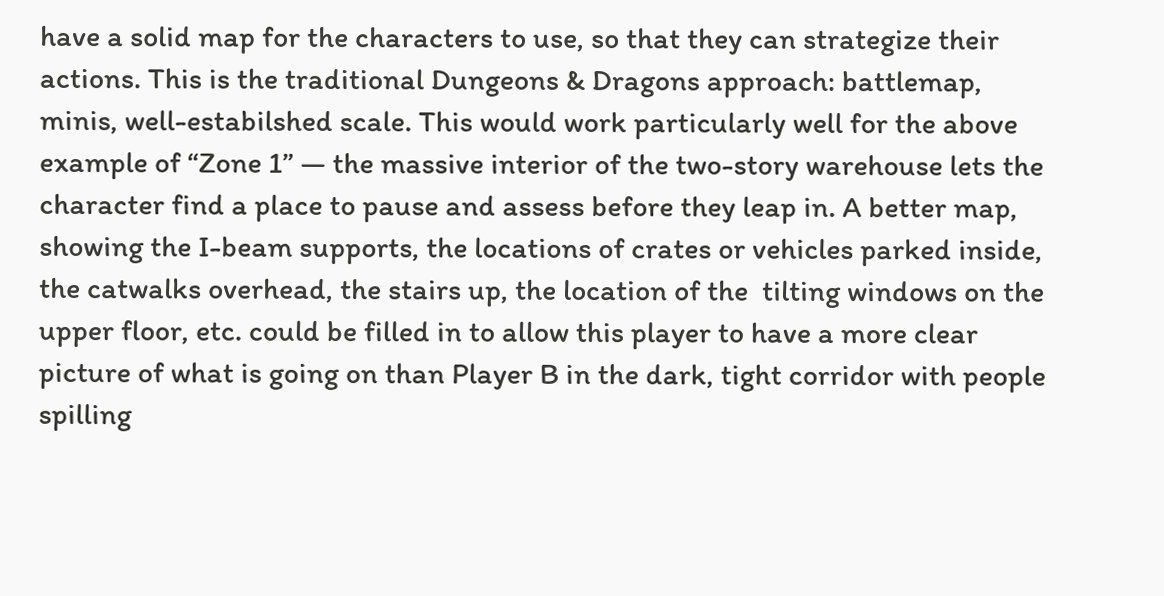have a solid map for the characters to use, so that they can strategize their actions. This is the traditional Dungeons & Dragons approach: battlemap, minis, well-estabilshed scale. This would work particularly well for the above example of “Zone 1” — the massive interior of the two-story warehouse lets the character find a place to pause and assess before they leap in. A better map, showing the I-beam supports, the locations of crates or vehicles parked inside, the catwalks overhead, the stairs up, the location of the  tilting windows on the upper floor, etc. could be filled in to allow this player to have a more clear picture of what is going on than Player B in the dark, tight corridor with people spilling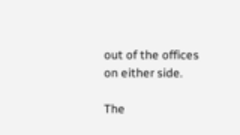out of the offices on either side.

The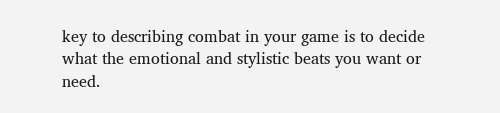key to describing combat in your game is to decide what the emotional and stylistic beats you want or need.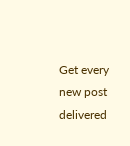Get every new post delivered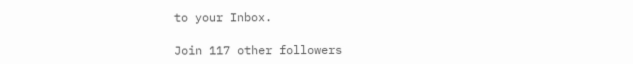to your Inbox.

Join 117 other followers